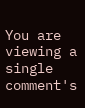You are viewing a single comment's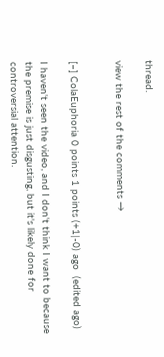thread.

view the rest of the comments →


[–] ColaEuphoria 0 points 1 points (+1|-0) ago  (edited ago)

I haven't seen the video, and I don't think I want to because the premise is just disgusting, but it's likely done for controversial attention.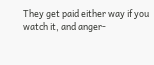They get paid either way if you watch it, and anger-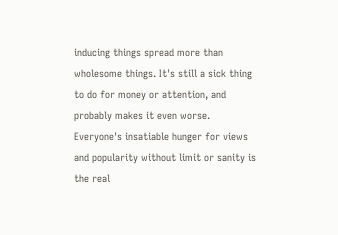inducing things spread more than wholesome things. It's still a sick thing to do for money or attention, and probably makes it even worse. Everyone's insatiable hunger for views and popularity without limit or sanity is the real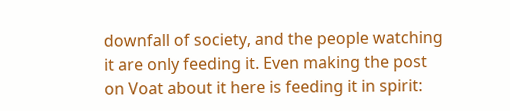downfall of society, and the people watching it are only feeding it. Even making the post on Voat about it here is feeding it in spirit: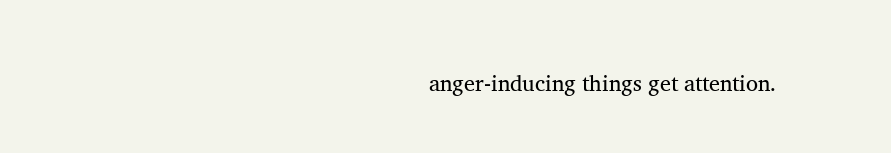anger-inducing things get attention.